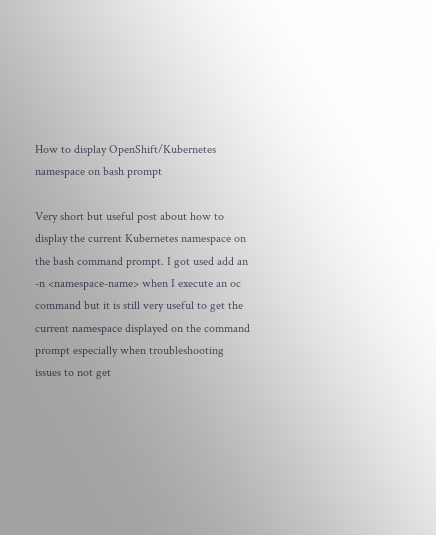How to display OpenShift/Kubernetes namespace on bash prompt

Very short but useful post about how to display the current Kubernetes namespace on the bash command prompt. I got used add an -n <namespace-name> when I execute an oc command but it is still very useful to get the current namespace displayed on the command prompt especially when troubleshooting issues to not get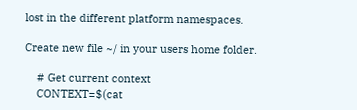lost in the different platform namespaces.

Create new file ~/ in your users home folder.

    # Get current context
    CONTEXT=$(cat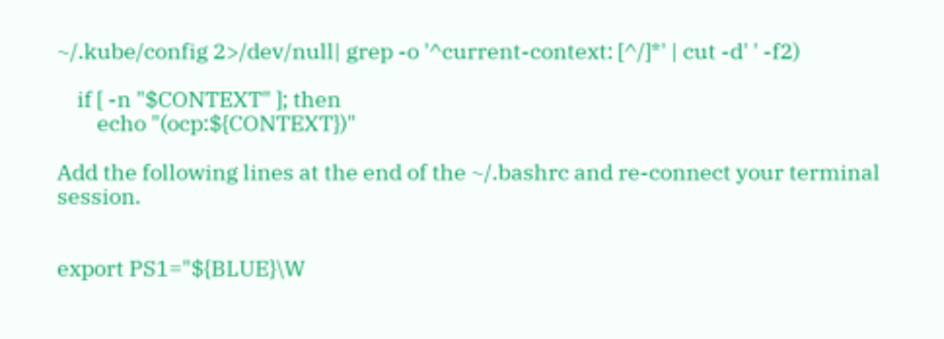~/.kube/config 2>/dev/null| grep -o '^current-context: [^/]*' | cut -d' ' -f2)

    if [ -n "$CONTEXT" ]; then
        echo "(ocp:${CONTEXT})"

Add the following lines at the end of the ~/.bashrc and re-connect your terminal session.


export PS1="${BLUE}\W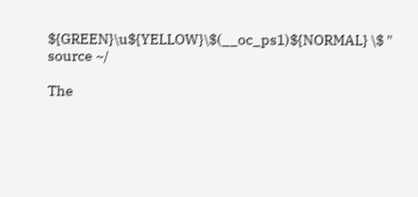${GREEN}\u${YELLOW}\$(__oc_ps1)${NORMAL} \$ "
source ~/

The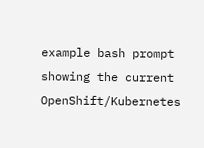example bash prompt showing the current OpenShift/Kubernetes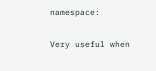namespace:

Very useful when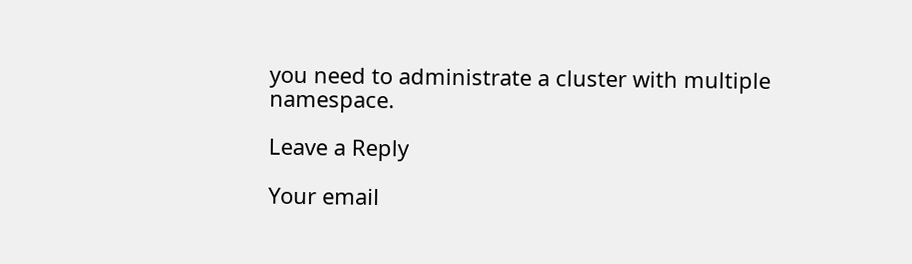you need to administrate a cluster with multiple namespace.

Leave a Reply

Your email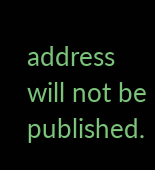address will not be published.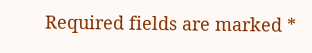Required fields are marked *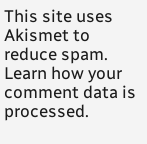This site uses Akismet to reduce spam. Learn how your comment data is processed.